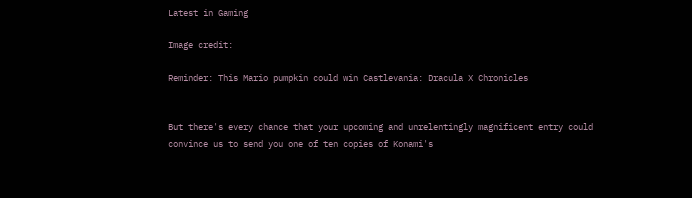Latest in Gaming

Image credit:

Reminder: This Mario pumpkin could win Castlevania: Dracula X Chronicles


But there's every chance that your upcoming and unrelentingly magnificent entry could convince us to send you one of ten copies of Konami's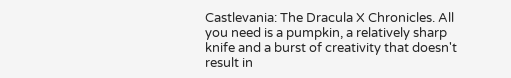Castlevania: The Dracula X Chronicles. All you need is a pumpkin, a relatively sharp knife and a burst of creativity that doesn't result in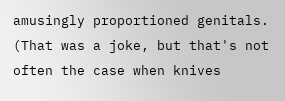amusingly proportioned genitals. (That was a joke, but that's not often the case when knives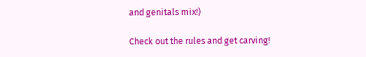and genitals mix!)

Check out the rules and get carving!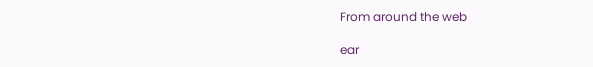From around the web

ear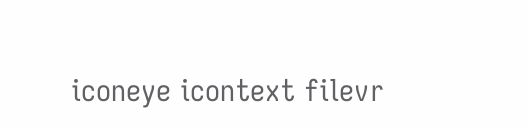iconeye icontext filevr